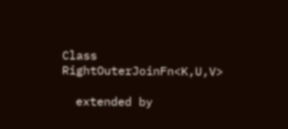Class RightOuterJoinFn<K,U,V>

  extended by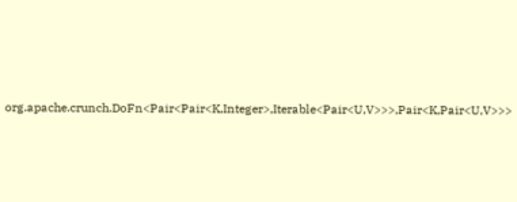org.apache.crunch.DoFn<Pair<Pair<K,Integer>,Iterable<Pair<U,V>>>,Pair<K,Pair<U,V>>>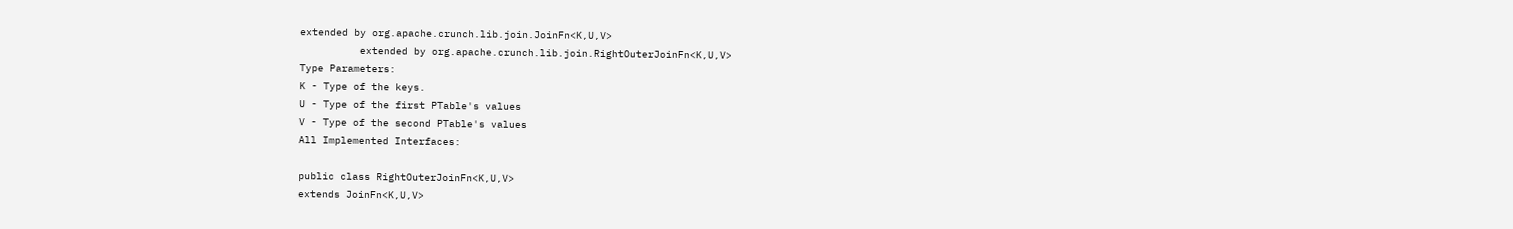extended by org.apache.crunch.lib.join.JoinFn<K,U,V>
          extended by org.apache.crunch.lib.join.RightOuterJoinFn<K,U,V>
Type Parameters:
K - Type of the keys.
U - Type of the first PTable's values
V - Type of the second PTable's values
All Implemented Interfaces:

public class RightOuterJoinFn<K,U,V>
extends JoinFn<K,U,V>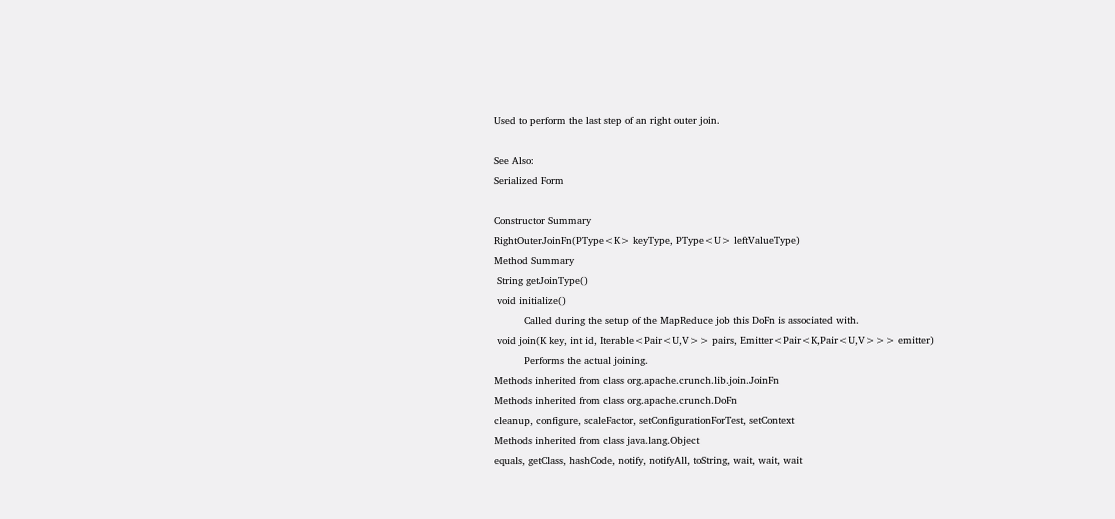Used to perform the last step of an right outer join.

See Also:
Serialized Form

Constructor Summary
RightOuterJoinFn(PType<K> keyType, PType<U> leftValueType)
Method Summary
 String getJoinType()
 void initialize()
          Called during the setup of the MapReduce job this DoFn is associated with.
 void join(K key, int id, Iterable<Pair<U,V>> pairs, Emitter<Pair<K,Pair<U,V>>> emitter)
          Performs the actual joining.
Methods inherited from class org.apache.crunch.lib.join.JoinFn
Methods inherited from class org.apache.crunch.DoFn
cleanup, configure, scaleFactor, setConfigurationForTest, setContext
Methods inherited from class java.lang.Object
equals, getClass, hashCode, notify, notifyAll, toString, wait, wait, wait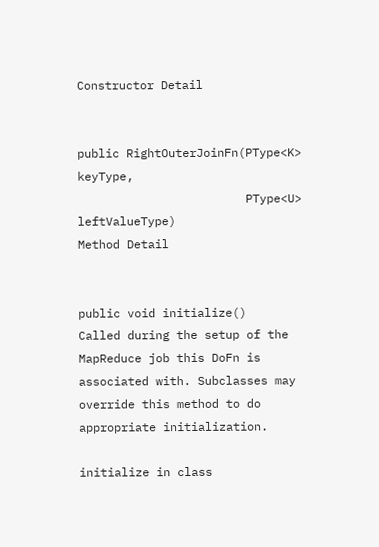Constructor Detail


public RightOuterJoinFn(PType<K> keyType,
                        PType<U> leftValueType)
Method Detail


public void initialize()
Called during the setup of the MapReduce job this DoFn is associated with. Subclasses may override this method to do appropriate initialization.

initialize in class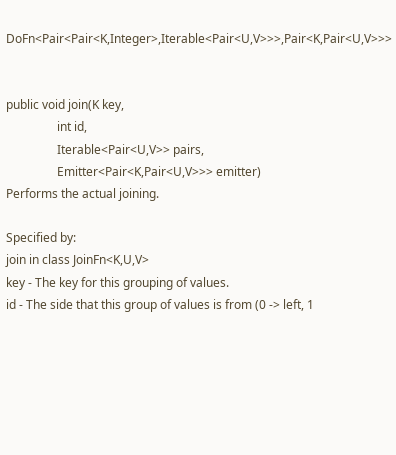DoFn<Pair<Pair<K,Integer>,Iterable<Pair<U,V>>>,Pair<K,Pair<U,V>>>


public void join(K key,
                 int id,
                 Iterable<Pair<U,V>> pairs,
                 Emitter<Pair<K,Pair<U,V>>> emitter)
Performs the actual joining.

Specified by:
join in class JoinFn<K,U,V>
key - The key for this grouping of values.
id - The side that this group of values is from (0 -> left, 1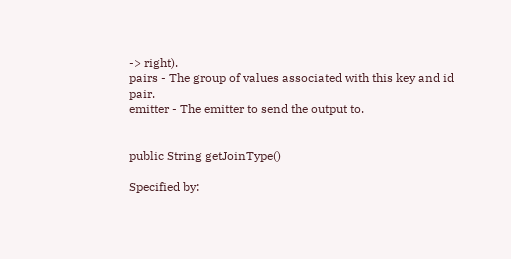-> right).
pairs - The group of values associated with this key and id pair.
emitter - The emitter to send the output to.


public String getJoinType()

Specified by: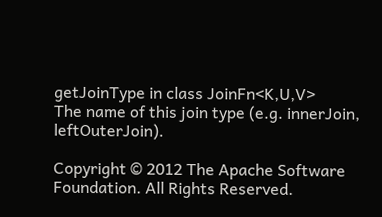getJoinType in class JoinFn<K,U,V>
The name of this join type (e.g. innerJoin, leftOuterJoin).

Copyright © 2012 The Apache Software Foundation. All Rights Reserved.